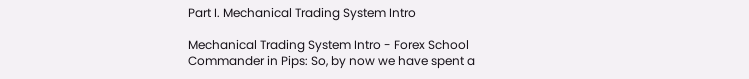Part I. Mechanical Trading System Intro

Mechanical Trading System Intro - Forex School
Commander in Pips: So, by now we have spent a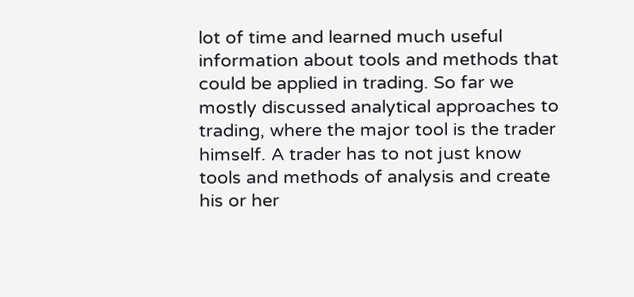lot of time and learned much useful information about tools and methods that could be applied in trading. So far we mostly discussed analytical approaches to trading, where the major tool is the trader himself. A trader has to not just know tools and methods of analysis and create his or her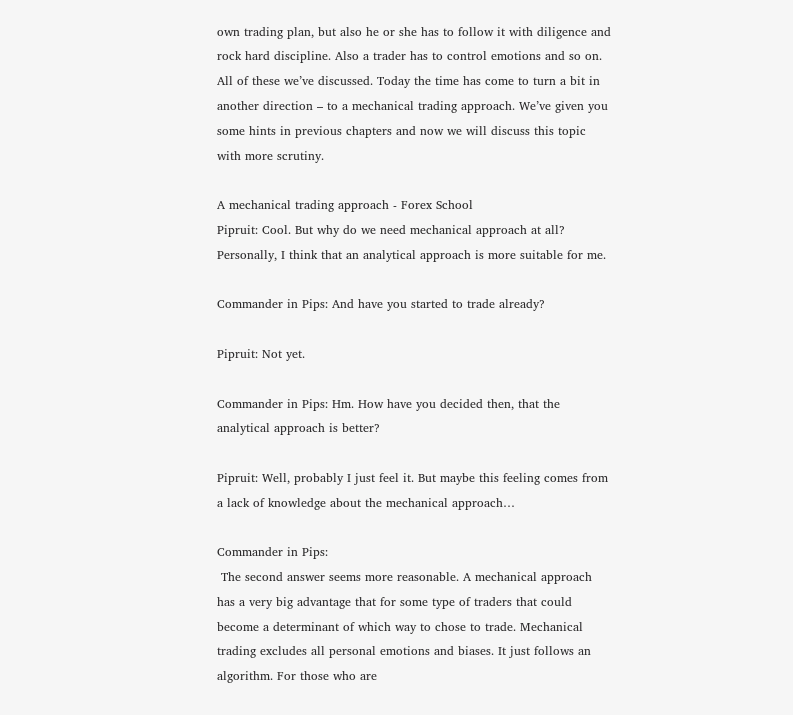own trading plan, but also he or she has to follow it with diligence and rock hard discipline. Also a trader has to control emotions and so on. All of these we’ve discussed. Today the time has come to turn a bit in another direction – to a mechanical trading approach. We’ve given you some hints in previous chapters and now we will discuss this topic with more scrutiny.

A mechanical trading approach - Forex School
Pipruit: Cool. But why do we need mechanical approach at all? Personally, I think that an analytical approach is more suitable for me.

Commander in Pips: And have you started to trade already?

Pipruit: Not yet.

Commander in Pips: Hm. How have you decided then, that the analytical approach is better?

Pipruit: Well, probably I just feel it. But maybe this feeling comes from a lack of knowledge about the mechanical approach…

Commander in Pips:
 The second answer seems more reasonable. A mechanical approach has a very big advantage that for some type of traders that could become a determinant of which way to chose to trade. Mechanical trading excludes all personal emotions and biases. It just follows an algorithm. For those who are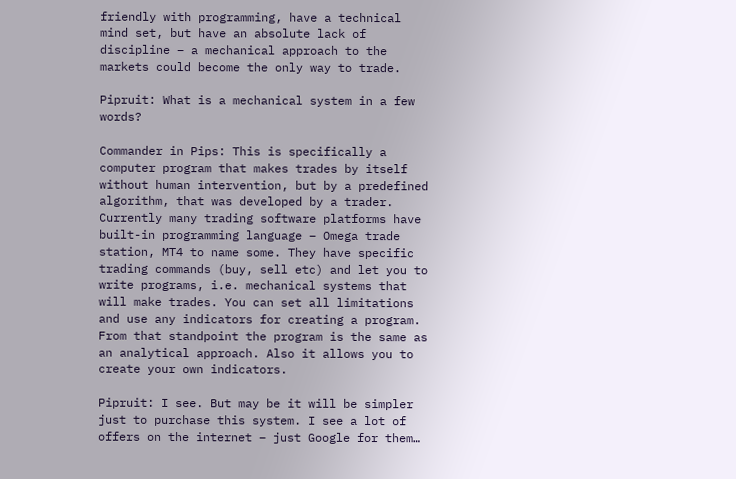friendly with programming, have a technical mind set, but have an absolute lack of discipline – a mechanical approach to the markets could become the only way to trade.

Pipruit: What is a mechanical system in a few words?

Commander in Pips: This is specifically a computer program that makes trades by itself without human intervention, but by a predefined algorithm, that was developed by a trader. Currently many trading software platforms have built-in programming language – Omega trade station, MT4 to name some. They have specific trading commands (buy, sell etc) and let you to write programs, i.e. mechanical systems that will make trades. You can set all limitations and use any indicators for creating a program. From that standpoint the program is the same as an analytical approach. Also it allows you to create your own indicators.

Pipruit: I see. But may be it will be simpler just to purchase this system. I see a lot of offers on the internet – just Google for them…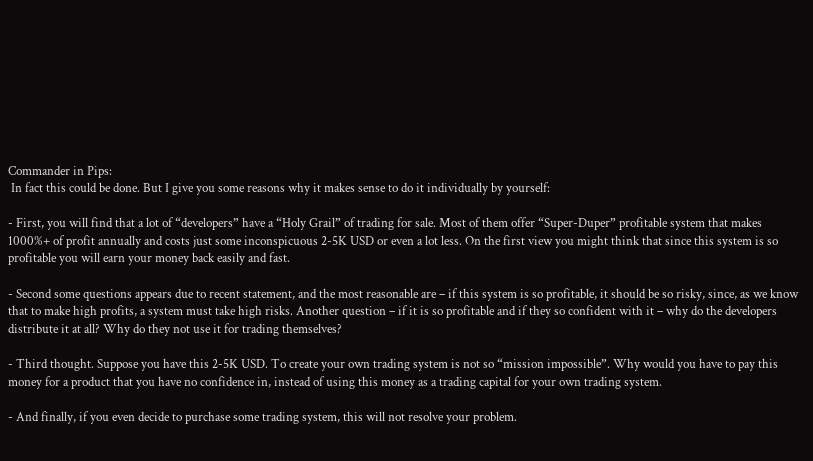Commander in Pips:
 In fact this could be done. But I give you some reasons why it makes sense to do it individually by yourself:

- First, you will find that a lot of “developers” have a “Holy Grail” of trading for sale. Most of them offer “Super-Duper” profitable system that makes 1000%+ of profit annually and costs just some inconspicuous 2-5K USD or even a lot less. On the first view you might think that since this system is so profitable you will earn your money back easily and fast.

- Second some questions appears due to recent statement, and the most reasonable are – if this system is so profitable, it should be so risky, since, as we know that to make high profits, a system must take high risks. Another question – if it is so profitable and if they so confident with it – why do the developers distribute it at all? Why do they not use it for trading themselves?

- Third thought. Suppose you have this 2-5K USD. To create your own trading system is not so “mission impossible”. Why would you have to pay this money for a product that you have no confidence in, instead of using this money as a trading capital for your own trading system.

- And finally, if you even decide to purchase some trading system, this will not resolve your problem.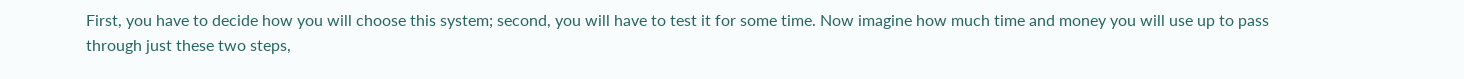First, you have to decide how you will choose this system; second, you will have to test it for some time. Now imagine how much time and money you will use up to pass through just these two steps,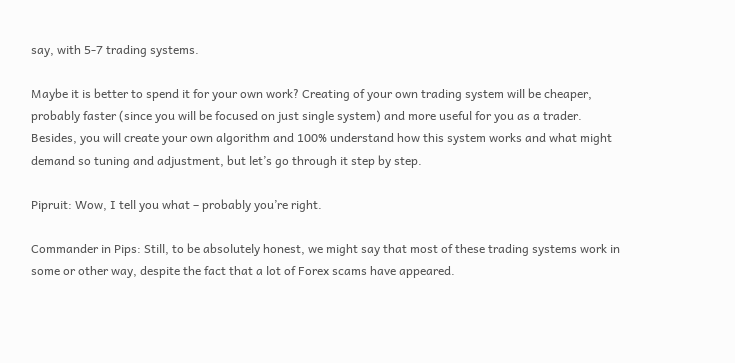say, with 5-7 trading systems.

Maybe it is better to spend it for your own work? Creating of your own trading system will be cheaper, probably faster (since you will be focused on just single system) and more useful for you as a trader. Besides, you will create your own algorithm and 100% understand how this system works and what might demand so tuning and adjustment, but let’s go through it step by step.

Pipruit: Wow, I tell you what – probably you’re right.

Commander in Pips: Still, to be absolutely honest, we might say that most of these trading systems work in some or other way, despite the fact that a lot of Forex scams have appeared.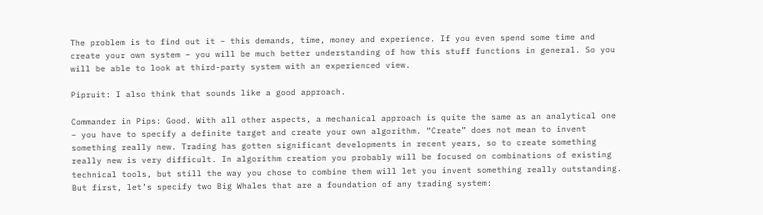The problem is to find out it – this demands, time, money and experience. If you even spend some time and create your own system – you will be much better understanding of how this stuff functions in general. So you will be able to look at third-party system with an experienced view.

Pipruit: I also think that sounds like a good approach.

Commander in Pips: Good. With all other aspects, a mechanical approach is quite the same as an analytical one – you have to specify a definite target and create your own algorithm. “Create” does not mean to invent something really new. Trading has gotten significant developments in recent years, so to create something really new is very difficult. In algorithm creation you probably will be focused on combinations of existing technical tools, but still the way you chose to combine them will let you invent something really outstanding. But first, let’s specify two Big Whales that are a foundation of any trading system: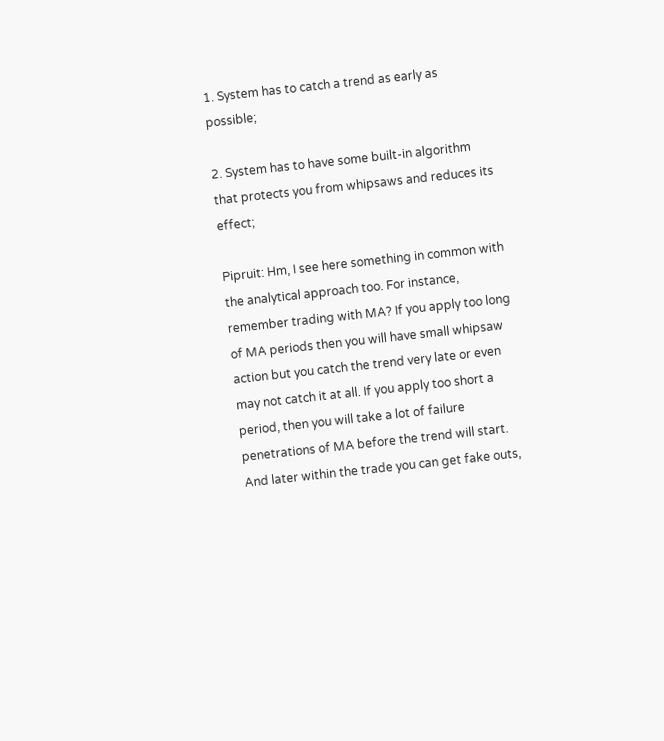1. System has to catch a trend as early as possible;

2. System has to have some built-in algorithm that protects you from whipsaws and reduces its effect;

Pipruit: Hm, I see here something in common with the analytical approach too. For instance, remember trading with MA? If you apply too long of MA periods then you will have small whipsaw action but you catch the trend very late or even may not catch it at all. If you apply too short a period, then you will take a lot of failure penetrations of MA before the trend will start. And later within the trade you can get fake outs,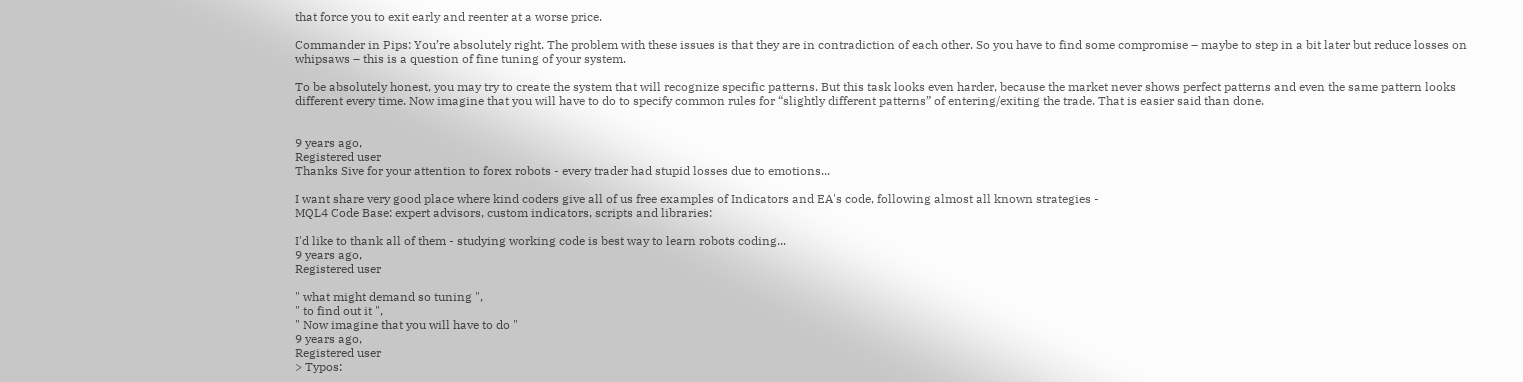that force you to exit early and reenter at a worse price.

Commander in Pips: You’re absolutely right. The problem with these issues is that they are in contradiction of each other. So you have to find some compromise – maybe to step in a bit later but reduce losses on whipsaws – this is a question of fine tuning of your system.

To be absolutely honest, you may try to create the system that will recognize specific patterns. But this task looks even harder, because the market never shows perfect patterns and even the same pattern looks different every time. Now imagine that you will have to do to specify common rules for “slightly different patterns” of entering/exiting the trade. That is easier said than done.


9 years ago,
Registered user
Thanks Sive for your attention to forex robots - every trader had stupid losses due to emotions...

I want share very good place where kind coders give all of us free examples of Indicators and EA's code, following almost all known strategies -
MQL4 Code Base: expert advisors, custom indicators, scripts and libraries:

I'd like to thank all of them - studying working code is best way to learn robots coding...
9 years ago,
Registered user

" what might demand so tuning ",
" to find out it ",
" Now imagine that you will have to do "
9 years ago,
Registered user
> Typos: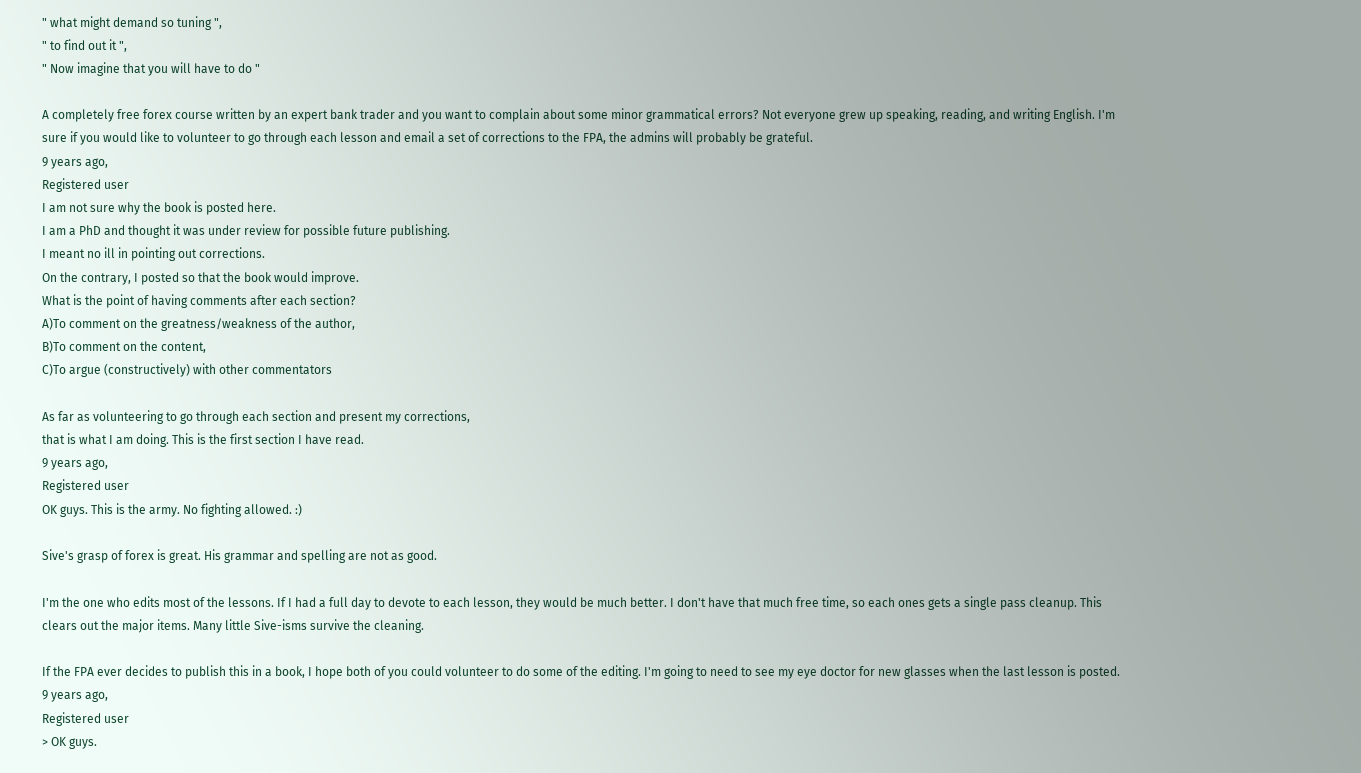" what might demand so tuning ",
" to find out it ",
" Now imagine that you will have to do "

A completely free forex course written by an expert bank trader and you want to complain about some minor grammatical errors? Not everyone grew up speaking, reading, and writing English. I'm sure if you would like to volunteer to go through each lesson and email a set of corrections to the FPA, the admins will probably be grateful.
9 years ago,
Registered user
I am not sure why the book is posted here.
I am a PhD and thought it was under review for possible future publishing.
I meant no ill in pointing out corrections.
On the contrary, I posted so that the book would improve.
What is the point of having comments after each section?
A)To comment on the greatness/weakness of the author,
B)To comment on the content,
C)To argue (constructively) with other commentators

As far as volunteering to go through each section and present my corrections,
that is what I am doing. This is the first section I have read.
9 years ago,
Registered user
OK guys. This is the army. No fighting allowed. :)

Sive's grasp of forex is great. His grammar and spelling are not as good.

I'm the one who edits most of the lessons. If I had a full day to devote to each lesson, they would be much better. I don't have that much free time, so each ones gets a single pass cleanup. This clears out the major items. Many little Sive-isms survive the cleaning.

If the FPA ever decides to publish this in a book, I hope both of you could volunteer to do some of the editing. I'm going to need to see my eye doctor for new glasses when the last lesson is posted.
9 years ago,
Registered user
> OK guys.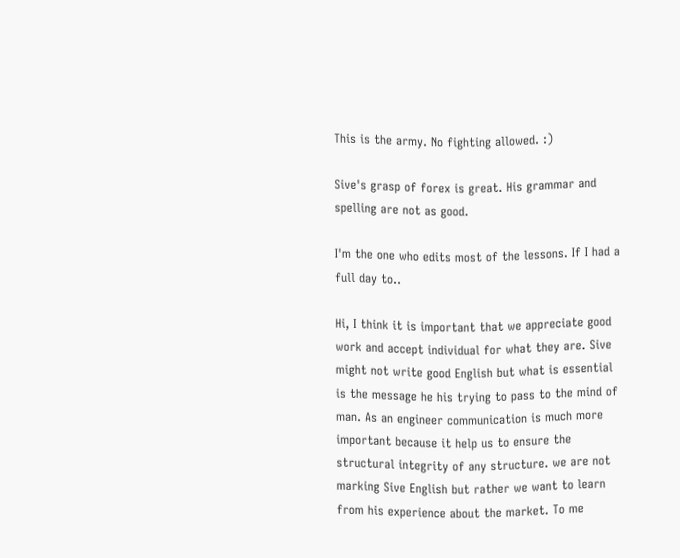This is the army. No fighting allowed. :)

Sive's grasp of forex is great. His grammar and spelling are not as good.

I'm the one who edits most of the lessons. If I had a full day to..

Hi, I think it is important that we appreciate good work and accept individual for what they are. Sive might not write good English but what is essential is the message he his trying to pass to the mind of man. As an engineer communication is much more important because it help us to ensure the structural integrity of any structure. we are not marking Sive English but rather we want to learn from his experience about the market. To me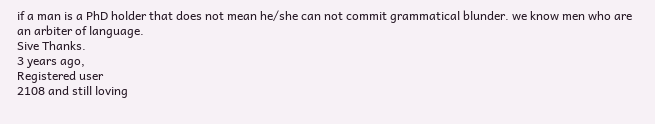if a man is a PhD holder that does not mean he/she can not commit grammatical blunder. we know men who are an arbiter of language.
Sive Thanks.
3 years ago,
Registered user
2108 and still loving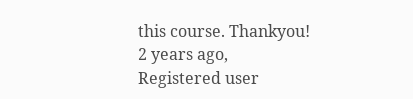this course. Thankyou!
2 years ago,
Registered user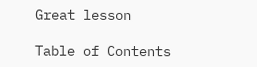Great lesson

Table of Contents